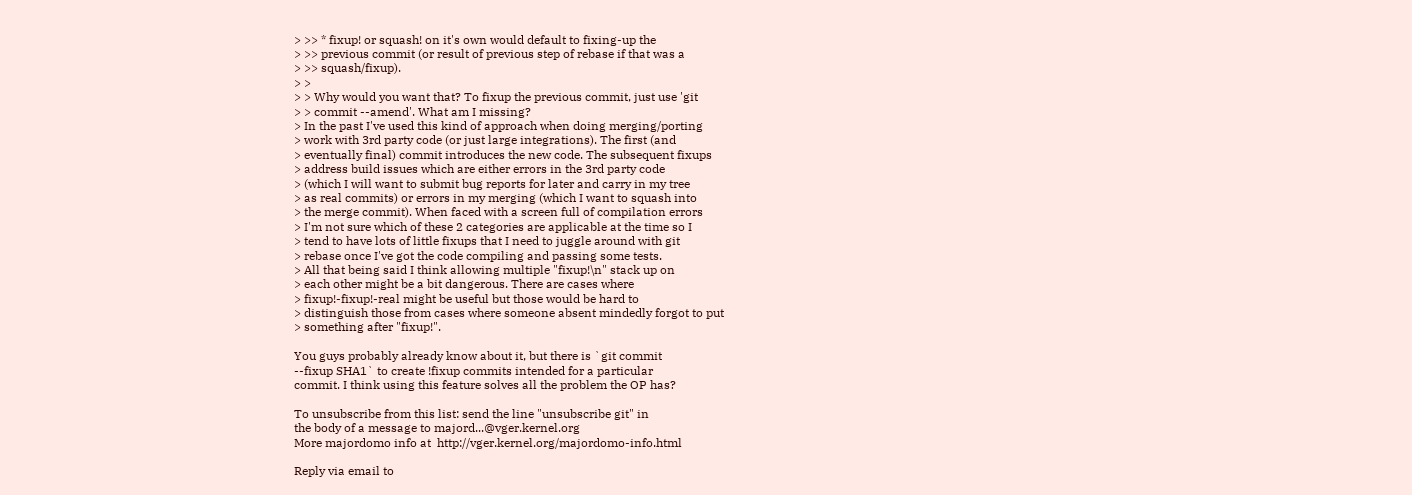> >> * fixup! or squash! on it's own would default to fixing-up the
> >> previous commit (or result of previous step of rebase if that was a
> >> squash/fixup).
> >
> > Why would you want that? To fixup the previous commit, just use 'git
> > commit --amend'. What am I missing?
> In the past I've used this kind of approach when doing merging/porting
> work with 3rd party code (or just large integrations). The first (and
> eventually final) commit introduces the new code. The subsequent fixups
> address build issues which are either errors in the 3rd party code
> (which I will want to submit bug reports for later and carry in my tree
> as real commits) or errors in my merging (which I want to squash into
> the merge commit). When faced with a screen full of compilation errors
> I'm not sure which of these 2 categories are applicable at the time so I
> tend to have lots of little fixups that I need to juggle around with git
> rebase once I've got the code compiling and passing some tests.
> All that being said I think allowing multiple "fixup!\n" stack up on
> each other might be a bit dangerous. There are cases where
> fixup!-fixup!-real might be useful but those would be hard to
> distinguish those from cases where someone absent mindedly forgot to put
> something after "fixup!".

You guys probably already know about it, but there is `git commit
--fixup SHA1` to create !fixup commits intended for a particular
commit. I think using this feature solves all the problem the OP has?

To unsubscribe from this list: send the line "unsubscribe git" in
the body of a message to majord...@vger.kernel.org
More majordomo info at  http://vger.kernel.org/majordomo-info.html

Reply via email to